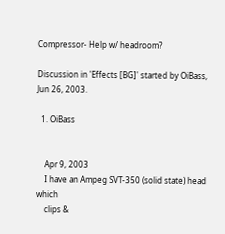Compressor- Help w/ headroom?

Discussion in 'Effects [BG]' started by OiBass, Jun 26, 2003.

  1. OiBass


    Apr 9, 2003
    I have an Ampeg SVT-350 (solid state) head which
    clips &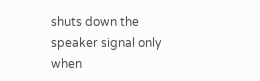shuts down the speaker signal only when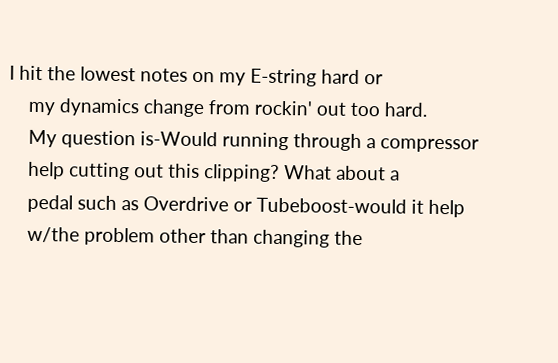I hit the lowest notes on my E-string hard or
    my dynamics change from rockin' out too hard.
    My question is-Would running through a compressor
    help cutting out this clipping? What about a
    pedal such as Overdrive or Tubeboost-would it help
    w/the problem other than changing the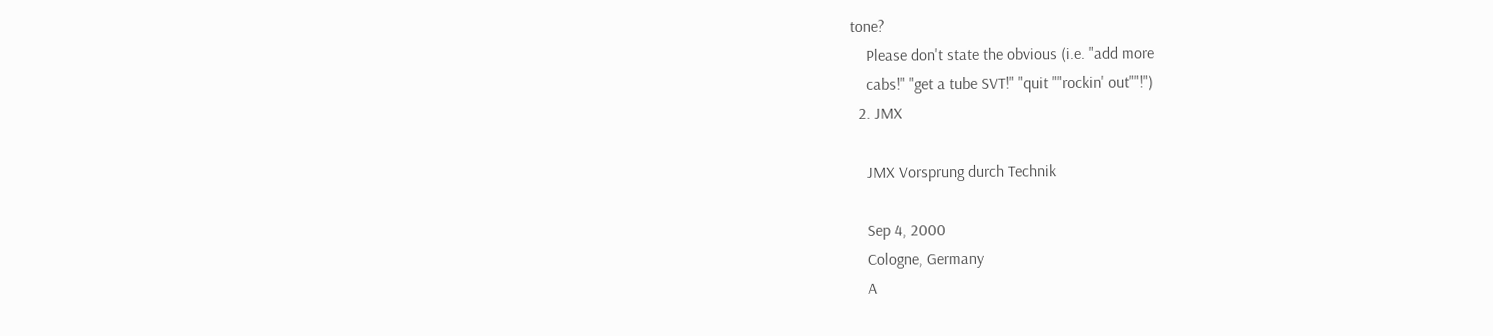tone?
    Please don't state the obvious (i.e. "add more
    cabs!" "get a tube SVT!" "quit ""rockin' out""!")
  2. JMX

    JMX Vorsprung durch Technik

    Sep 4, 2000
    Cologne, Germany
    A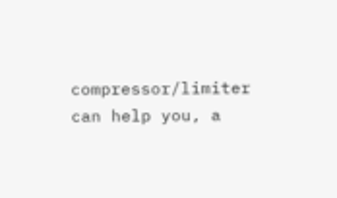compressor/limiter can help you, a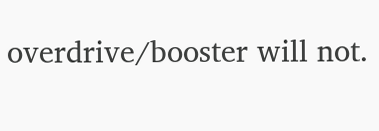overdrive/booster will not.